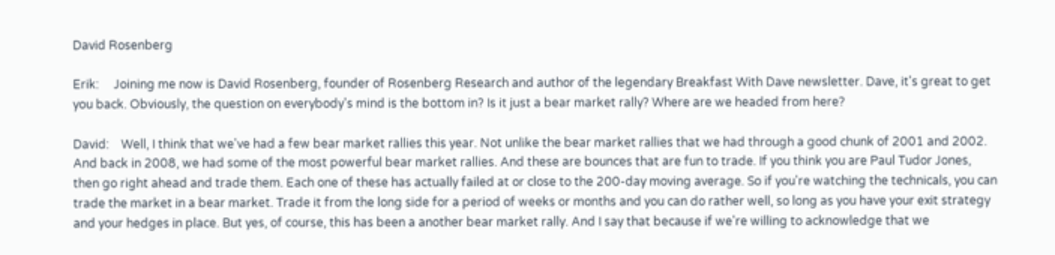David Rosenberg

Erik:     Joining me now is David Rosenberg, founder of Rosenberg Research and author of the legendary Breakfast With Dave newsletter. Dave, it's great to get you back. Obviously, the question on everybody's mind is the bottom in? Is it just a bear market rally? Where are we headed from here?

David:    Well, I think that we've had a few bear market rallies this year. Not unlike the bear market rallies that we had through a good chunk of 2001 and 2002. And back in 2008, we had some of the most powerful bear market rallies. And these are bounces that are fun to trade. If you think you are Paul Tudor Jones, then go right ahead and trade them. Each one of these has actually failed at or close to the 200-day moving average. So if you're watching the technicals, you can trade the market in a bear market. Trade it from the long side for a period of weeks or months and you can do rather well, so long as you have your exit strategy and your hedges in place. But yes, of course, this has been a another bear market rally. And I say that because if we're willing to acknowledge that we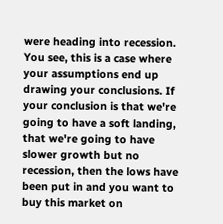were heading into recession. You see, this is a case where your assumptions end up drawing your conclusions. If your conclusion is that we're going to have a soft landing, that we're going to have slower growth but no recession, then the lows have been put in and you want to buy this market on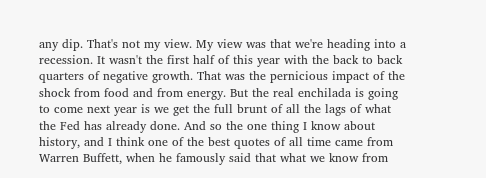any dip. That's not my view. My view was that we're heading into a recession. It wasn't the first half of this year with the back to back quarters of negative growth. That was the pernicious impact of the shock from food and from energy. But the real enchilada is going to come next year is we get the full brunt of all the lags of what the Fed has already done. And so the one thing I know about history, and I think one of the best quotes of all time came from Warren Buffett, when he famously said that what we know from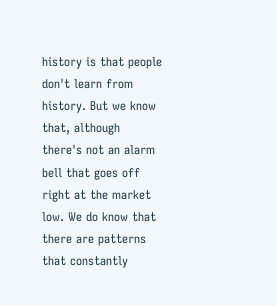history is that people don't learn from history. But we know that, although there's not an alarm bell that goes off right at the market low. We do know that there are patterns that constantly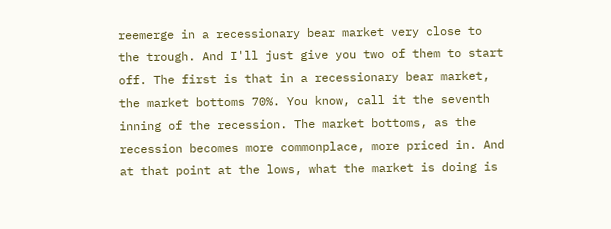reemerge in a recessionary bear market very close to the trough. And I'll just give you two of them to start off. The first is that in a recessionary bear market, the market bottoms 70%. You know, call it the seventh inning of the recession. The market bottoms, as the recession becomes more commonplace, more priced in. And at that point at the lows, what the market is doing is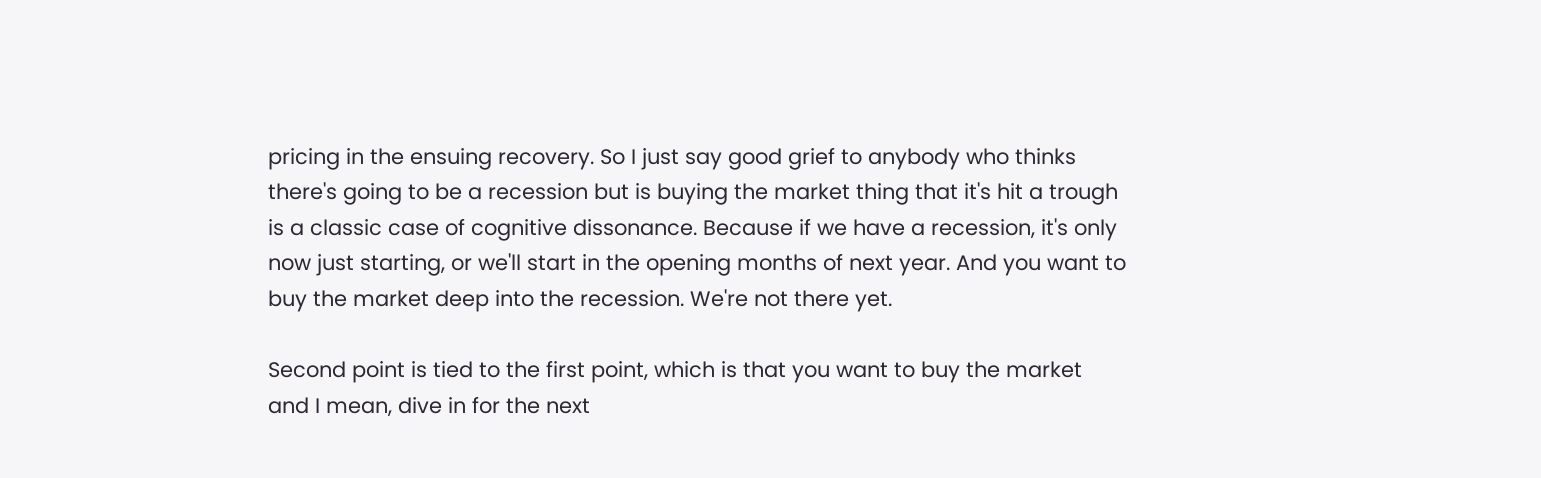pricing in the ensuing recovery. So I just say good grief to anybody who thinks there's going to be a recession but is buying the market thing that it's hit a trough is a classic case of cognitive dissonance. Because if we have a recession, it's only now just starting, or we'll start in the opening months of next year. And you want to buy the market deep into the recession. We're not there yet.

Second point is tied to the first point, which is that you want to buy the market and I mean, dive in for the next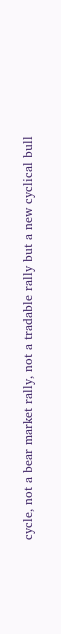cycle, not a bear market rally, not a tradable rally but a new cyclical bull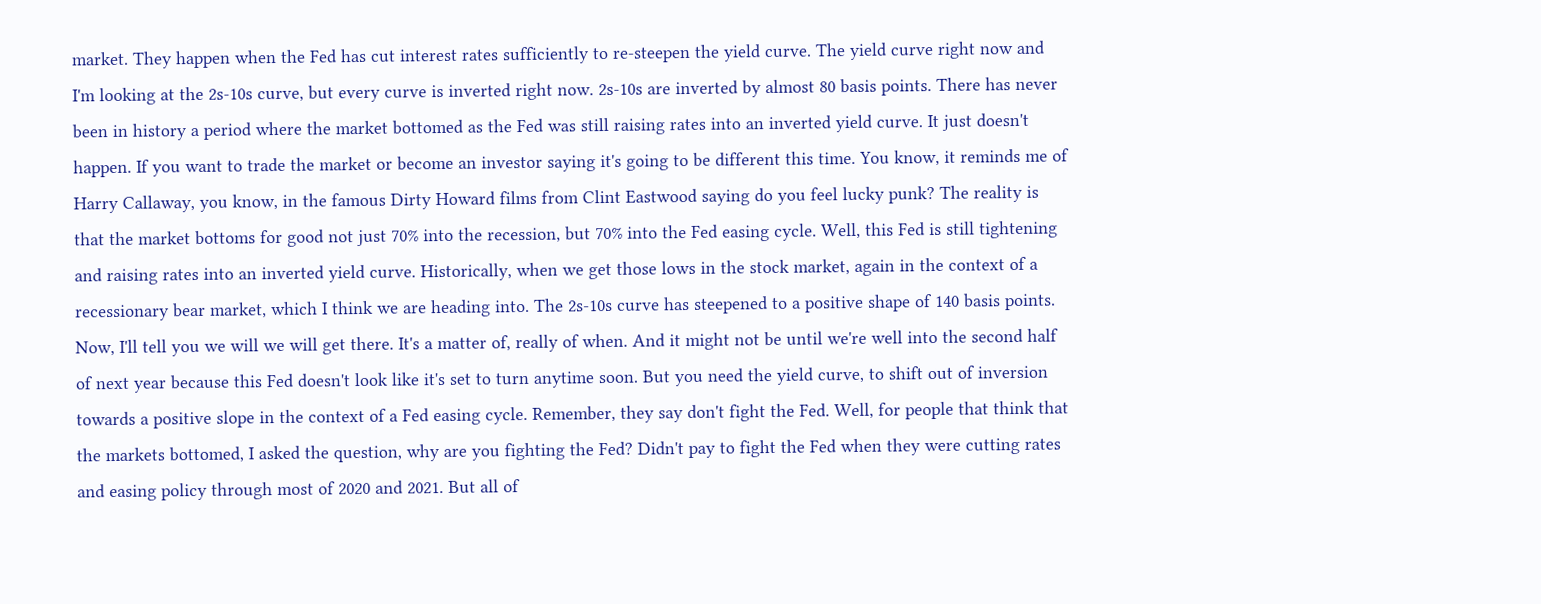market. They happen when the Fed has cut interest rates sufficiently to re-steepen the yield curve. The yield curve right now and I'm looking at the 2s-10s curve, but every curve is inverted right now. 2s-10s are inverted by almost 80 basis points. There has never been in history a period where the market bottomed as the Fed was still raising rates into an inverted yield curve. It just doesn't happen. If you want to trade the market or become an investor saying it's going to be different this time. You know, it reminds me of Harry Callaway, you know, in the famous Dirty Howard films from Clint Eastwood saying do you feel lucky punk? The reality is that the market bottoms for good not just 70% into the recession, but 70% into the Fed easing cycle. Well, this Fed is still tightening and raising rates into an inverted yield curve. Historically, when we get those lows in the stock market, again in the context of a recessionary bear market, which I think we are heading into. The 2s-10s curve has steepened to a positive shape of 140 basis points. Now, I'll tell you we will we will get there. It's a matter of, really of when. And it might not be until we're well into the second half of next year because this Fed doesn't look like it's set to turn anytime soon. But you need the yield curve, to shift out of inversion towards a positive slope in the context of a Fed easing cycle. Remember, they say don't fight the Fed. Well, for people that think that the markets bottomed, I asked the question, why are you fighting the Fed? Didn't pay to fight the Fed when they were cutting rates and easing policy through most of 2020 and 2021. But all of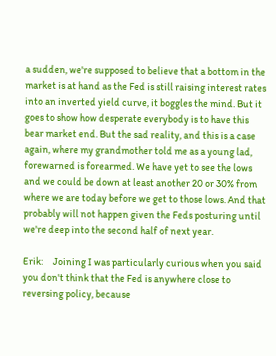a sudden, we're supposed to believe that a bottom in the market is at hand as the Fed is still raising interest rates into an inverted yield curve, it boggles the mind. But it goes to show how desperate everybody is to have this bear market end. But the sad reality, and this is a case again, where my grandmother told me as a young lad, forewarned is forearmed. We have yet to see the lows and we could be down at least another 20 or 30% from where we are today before we get to those lows. And that probably will not happen given the Feds posturing until we're deep into the second half of next year.

Erik:     Joining I was particularly curious when you said you don't think that the Fed is anywhere close to reversing policy, because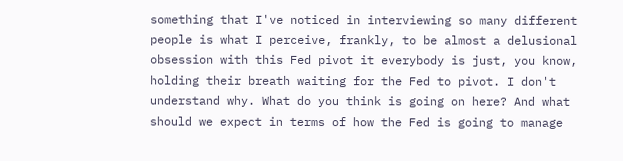something that I've noticed in interviewing so many different people is what I perceive, frankly, to be almost a delusional obsession with this Fed pivot it everybody is just, you know, holding their breath waiting for the Fed to pivot. I don't understand why. What do you think is going on here? And what should we expect in terms of how the Fed is going to manage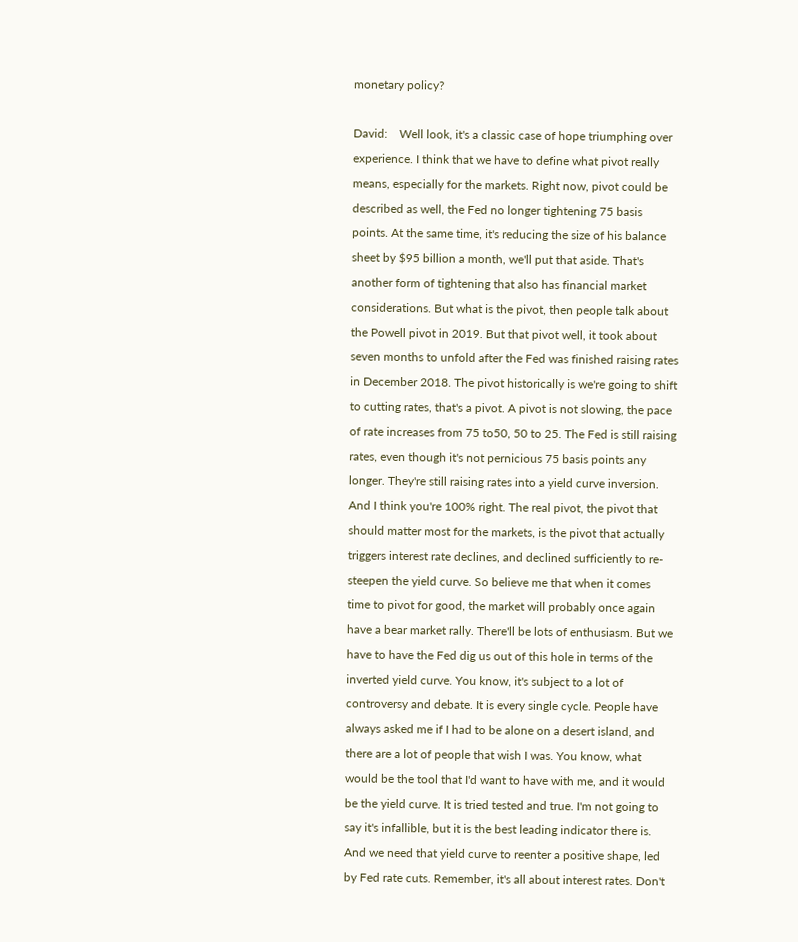monetary policy?

David:    Well look, it's a classic case of hope triumphing over experience. I think that we have to define what pivot really means, especially for the markets. Right now, pivot could be described as well, the Fed no longer tightening 75 basis points. At the same time, it's reducing the size of his balance sheet by $95 billion a month, we'll put that aside. That's another form of tightening that also has financial market considerations. But what is the pivot, then people talk about the Powell pivot in 2019. But that pivot well, it took about seven months to unfold after the Fed was finished raising rates in December 2018. The pivot historically is we're going to shift to cutting rates, that's a pivot. A pivot is not slowing, the pace of rate increases from 75 to50, 50 to 25. The Fed is still raising rates, even though it's not pernicious 75 basis points any longer. They're still raising rates into a yield curve inversion. And I think you're 100% right. The real pivot, the pivot that should matter most for the markets, is the pivot that actually triggers interest rate declines, and declined sufficiently to re-steepen the yield curve. So believe me that when it comes time to pivot for good, the market will probably once again have a bear market rally. There'll be lots of enthusiasm. But we have to have the Fed dig us out of this hole in terms of the inverted yield curve. You know, it's subject to a lot of controversy and debate. It is every single cycle. People have always asked me if I had to be alone on a desert island, and there are a lot of people that wish I was. You know, what would be the tool that I'd want to have with me, and it would be the yield curve. It is tried tested and true. I'm not going to say it's infallible, but it is the best leading indicator there is. And we need that yield curve to reenter a positive shape, led by Fed rate cuts. Remember, it's all about interest rates. Don't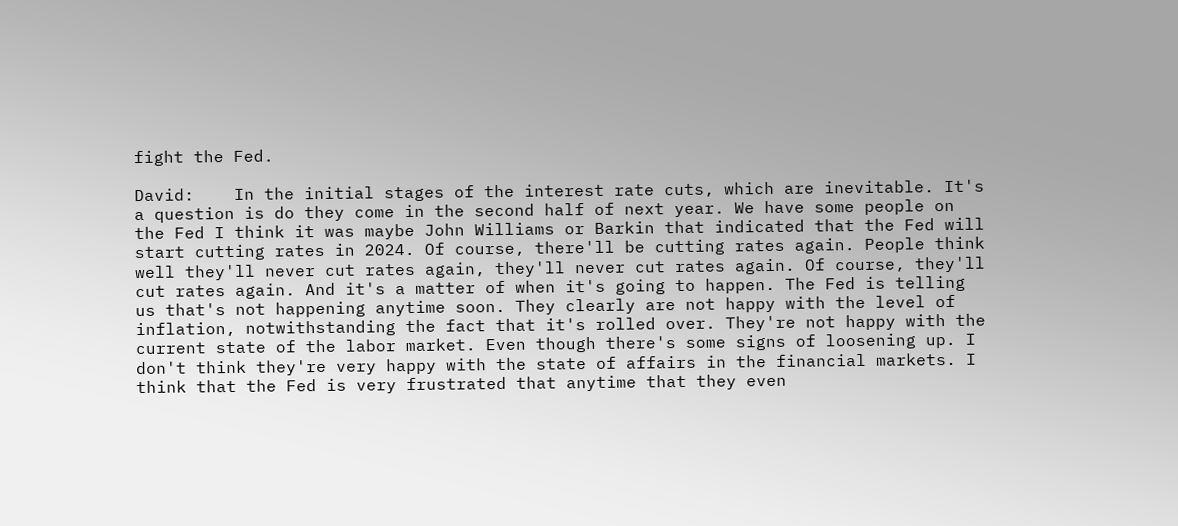fight the Fed.

David:    In the initial stages of the interest rate cuts, which are inevitable. It's a question is do they come in the second half of next year. We have some people on the Fed I think it was maybe John Williams or Barkin that indicated that the Fed will start cutting rates in 2024. Of course, there'll be cutting rates again. People think well they'll never cut rates again, they'll never cut rates again. Of course, they'll cut rates again. And it's a matter of when it's going to happen. The Fed is telling us that's not happening anytime soon. They clearly are not happy with the level of inflation, notwithstanding the fact that it's rolled over. They're not happy with the current state of the labor market. Even though there's some signs of loosening up. I don't think they're very happy with the state of affairs in the financial markets. I think that the Fed is very frustrated that anytime that they even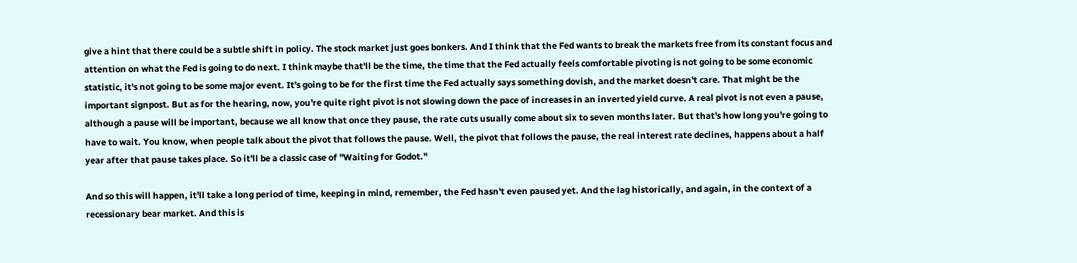give a hint that there could be a subtle shift in policy. The stock market just goes bonkers. And I think that the Fed wants to break the markets free from its constant focus and attention on what the Fed is going to do next. I think maybe that'll be the time, the time that the Fed actually feels comfortable pivoting is not going to be some economic statistic, it's not going to be some major event. It's going to be for the first time the Fed actually says something dovish, and the market doesn't care. That might be the important signpost. But as for the hearing, now, you're quite right pivot is not slowing down the pace of increases in an inverted yield curve. A real pivot is not even a pause, although a pause will be important, because we all know that once they pause, the rate cuts usually come about six to seven months later. But that's how long you're going to have to wait. You know, when people talk about the pivot that follows the pause. Well, the pivot that follows the pause, the real interest rate declines, happens about a half year after that pause takes place. So it'll be a classic case of "Waiting for Godot."

And so this will happen, it'll take a long period of time, keeping in mind, remember, the Fed hasn't even paused yet. And the lag historically, and again, in the context of a recessionary bear market. And this is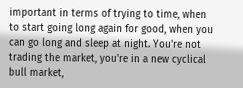important in terms of trying to time, when to start going long again for good, when you can go long and sleep at night. You're not trading the market, you're in a new cyclical bull market,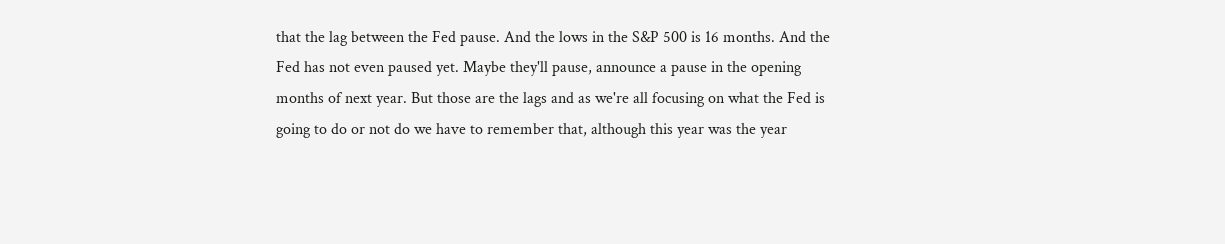that the lag between the Fed pause. And the lows in the S&P 500 is 16 months. And the Fed has not even paused yet. Maybe they'll pause, announce a pause in the opening months of next year. But those are the lags and as we're all focusing on what the Fed is going to do or not do we have to remember that, although this year was the year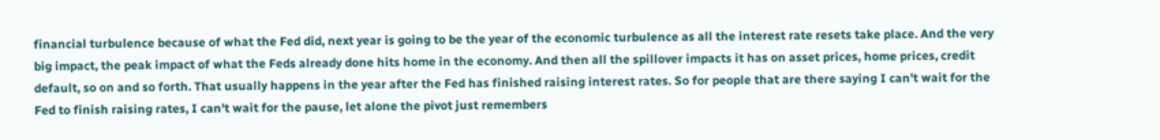financial turbulence because of what the Fed did, next year is going to be the year of the economic turbulence as all the interest rate resets take place. And the very big impact, the peak impact of what the Feds already done hits home in the economy. And then all the spillover impacts it has on asset prices, home prices, credit default, so on and so forth. That usually happens in the year after the Fed has finished raising interest rates. So for people that are there saying I can't wait for the Fed to finish raising rates, I can't wait for the pause, let alone the pivot just remembers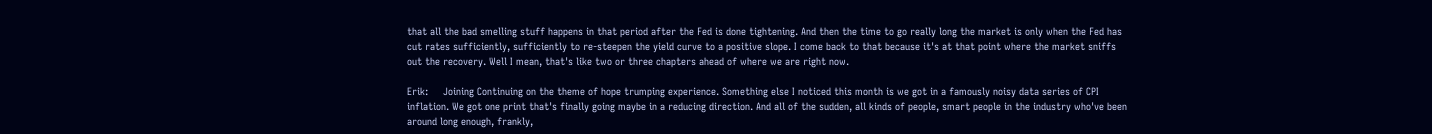that all the bad smelling stuff happens in that period after the Fed is done tightening. And then the time to go really long the market is only when the Fed has cut rates sufficiently, sufficiently to re-steepen the yield curve to a positive slope. I come back to that because it's at that point where the market sniffs out the recovery. Well I mean, that's like two or three chapters ahead of where we are right now.

Erik:     Joining Continuing on the theme of hope trumping experience. Something else I noticed this month is we got in a famously noisy data series of CPI inflation. We got one print that's finally going maybe in a reducing direction. And all of the sudden, all kinds of people, smart people in the industry who've been around long enough, frankly,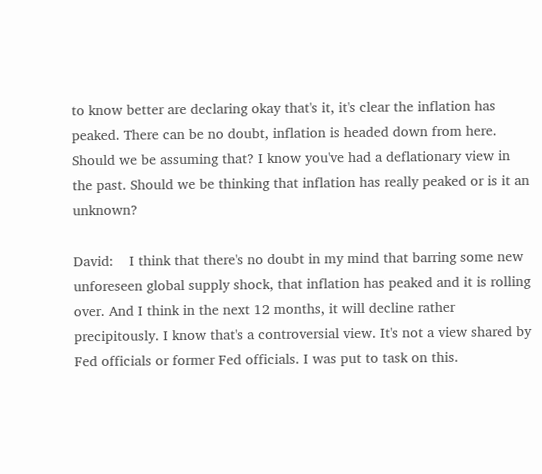to know better are declaring okay that's it, it's clear the inflation has peaked. There can be no doubt, inflation is headed down from here. Should we be assuming that? I know you've had a deflationary view in the past. Should we be thinking that inflation has really peaked or is it an unknown?

David:    I think that there's no doubt in my mind that barring some new unforeseen global supply shock, that inflation has peaked and it is rolling over. And I think in the next 12 months, it will decline rather precipitously. I know that's a controversial view. It's not a view shared by Fed officials or former Fed officials. I was put to task on this.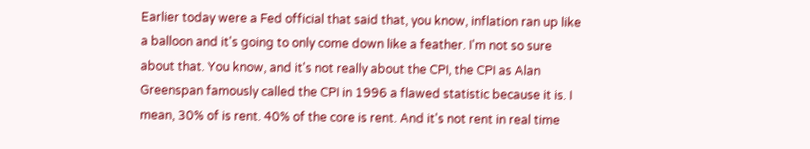Earlier today were a Fed official that said that, you know, inflation ran up like a balloon and it's going to only come down like a feather. I'm not so sure about that. You know, and it's not really about the CPI, the CPI as Alan Greenspan famously called the CPI in 1996 a flawed statistic because it is. I mean, 30% of is rent. 40% of the core is rent. And it's not rent in real time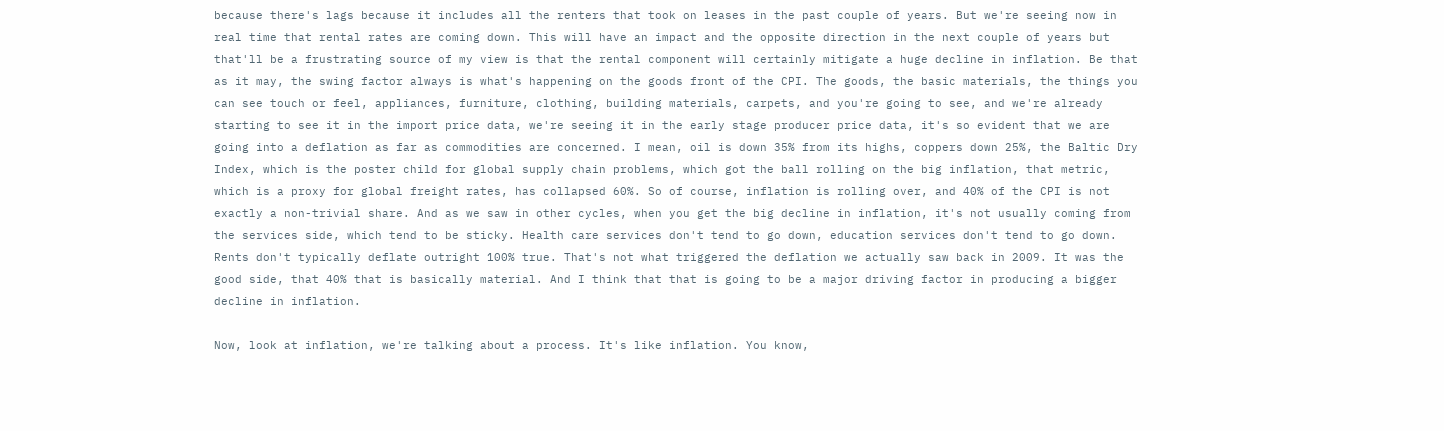because there's lags because it includes all the renters that took on leases in the past couple of years. But we're seeing now in real time that rental rates are coming down. This will have an impact and the opposite direction in the next couple of years but that'll be a frustrating source of my view is that the rental component will certainly mitigate a huge decline in inflation. Be that as it may, the swing factor always is what's happening on the goods front of the CPI. The goods, the basic materials, the things you can see touch or feel, appliances, furniture, clothing, building materials, carpets, and you're going to see, and we're already starting to see it in the import price data, we're seeing it in the early stage producer price data, it's so evident that we are going into a deflation as far as commodities are concerned. I mean, oil is down 35% from its highs, coppers down 25%, the Baltic Dry Index, which is the poster child for global supply chain problems, which got the ball rolling on the big inflation, that metric, which is a proxy for global freight rates, has collapsed 60%. So of course, inflation is rolling over, and 40% of the CPI is not exactly a non-trivial share. And as we saw in other cycles, when you get the big decline in inflation, it's not usually coming from the services side, which tend to be sticky. Health care services don't tend to go down, education services don't tend to go down. Rents don't typically deflate outright 100% true. That's not what triggered the deflation we actually saw back in 2009. It was the good side, that 40% that is basically material. And I think that that is going to be a major driving factor in producing a bigger decline in inflation.

Now, look at inflation, we're talking about a process. It's like inflation. You know,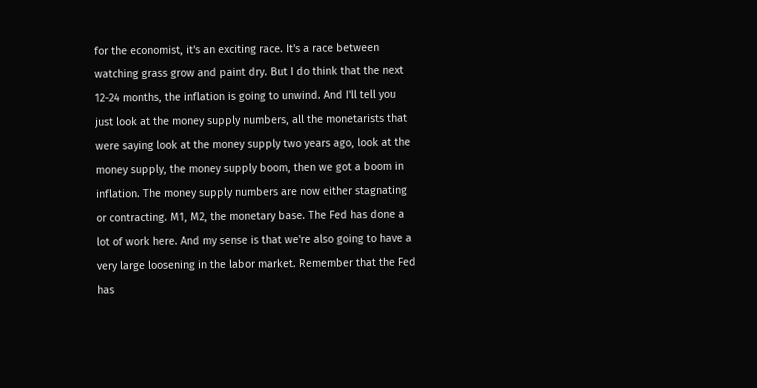for the economist, it's an exciting race. It's a race between watching grass grow and paint dry. But I do think that the next 12-24 months, the inflation is going to unwind. And I'll tell you just look at the money supply numbers, all the monetarists that were saying look at the money supply two years ago, look at the money supply, the money supply boom, then we got a boom in inflation. The money supply numbers are now either stagnating or contracting. M1, M2, the monetary base. The Fed has done a lot of work here. And my sense is that we're also going to have a very large loosening in the labor market. Remember that the Fed has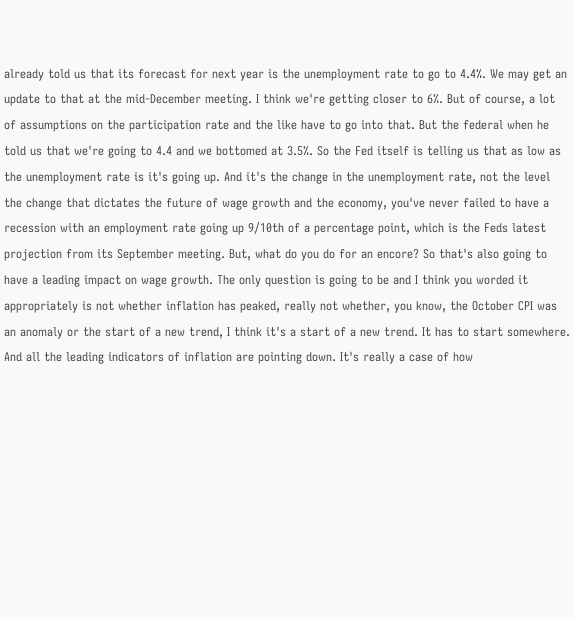already told us that its forecast for next year is the unemployment rate to go to 4.4%. We may get an update to that at the mid-December meeting. I think we're getting closer to 6%. But of course, a lot of assumptions on the participation rate and the like have to go into that. But the federal when he told us that we're going to 4.4 and we bottomed at 3.5%. So the Fed itself is telling us that as low as the unemployment rate is it's going up. And it's the change in the unemployment rate, not the level the change that dictates the future of wage growth and the economy, you've never failed to have a recession with an employment rate going up 9/10th of a percentage point, which is the Feds latest projection from its September meeting. But, what do you do for an encore? So that's also going to have a leading impact on wage growth. The only question is going to be and I think you worded it appropriately is not whether inflation has peaked, really not whether, you know, the October CPI was an anomaly or the start of a new trend, I think it's a start of a new trend. It has to start somewhere. And all the leading indicators of inflation are pointing down. It's really a case of how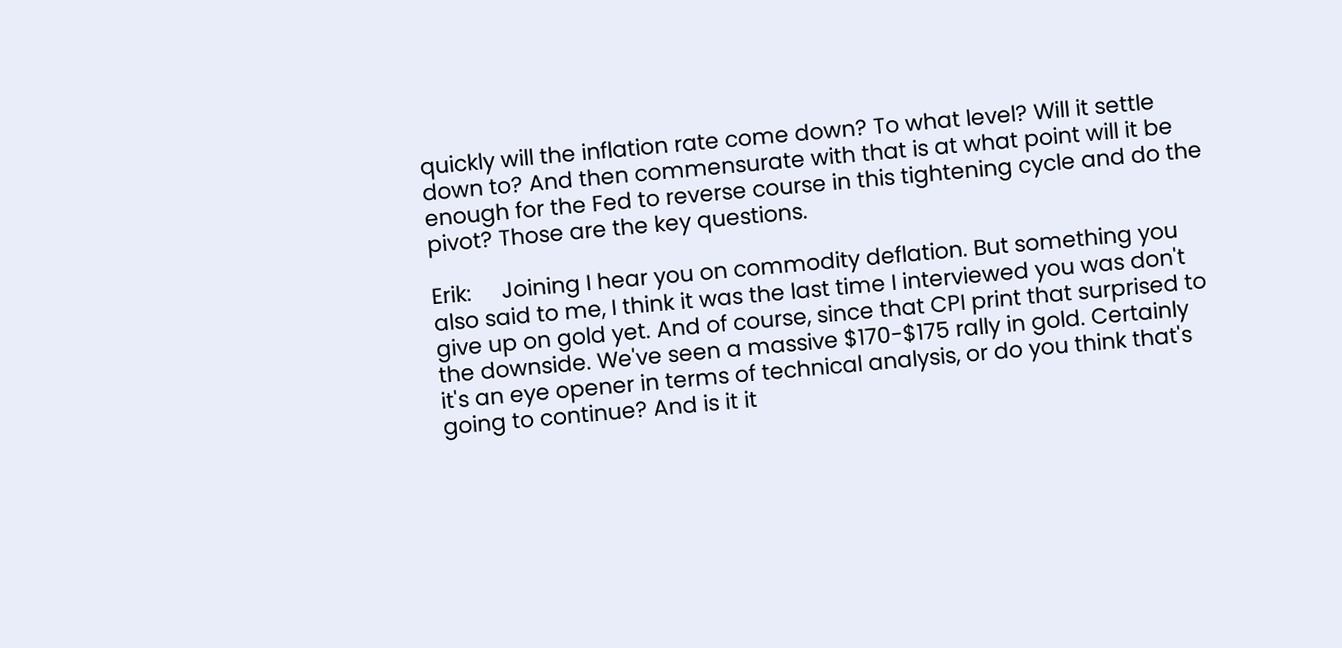quickly will the inflation rate come down? To what level? Will it settle down to? And then commensurate with that is at what point will it be enough for the Fed to reverse course in this tightening cycle and do the pivot? Those are the key questions.

Erik:     Joining I hear you on commodity deflation. But something you also said to me, I think it was the last time I interviewed you was don't give up on gold yet. And of course, since that CPI print that surprised to the downside. We've seen a massive $170-$175 rally in gold. Certainly it's an eye opener in terms of technical analysis, or do you think that's going to continue? And is it it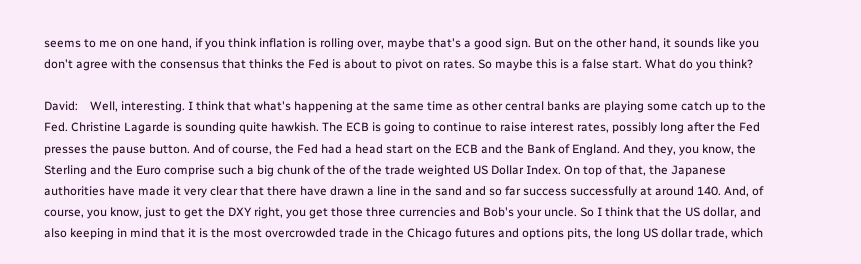seems to me on one hand, if you think inflation is rolling over, maybe that's a good sign. But on the other hand, it sounds like you don't agree with the consensus that thinks the Fed is about to pivot on rates. So maybe this is a false start. What do you think?

David:    Well, interesting. I think that what's happening at the same time as other central banks are playing some catch up to the Fed. Christine Lagarde is sounding quite hawkish. The ECB is going to continue to raise interest rates, possibly long after the Fed presses the pause button. And of course, the Fed had a head start on the ECB and the Bank of England. And they, you know, the Sterling and the Euro comprise such a big chunk of the of the trade weighted US Dollar Index. On top of that, the Japanese authorities have made it very clear that there have drawn a line in the sand and so far success successfully at around 140. And, of course, you know, just to get the DXY right, you get those three currencies and Bob's your uncle. So I think that the US dollar, and also keeping in mind that it is the most overcrowded trade in the Chicago futures and options pits, the long US dollar trade, which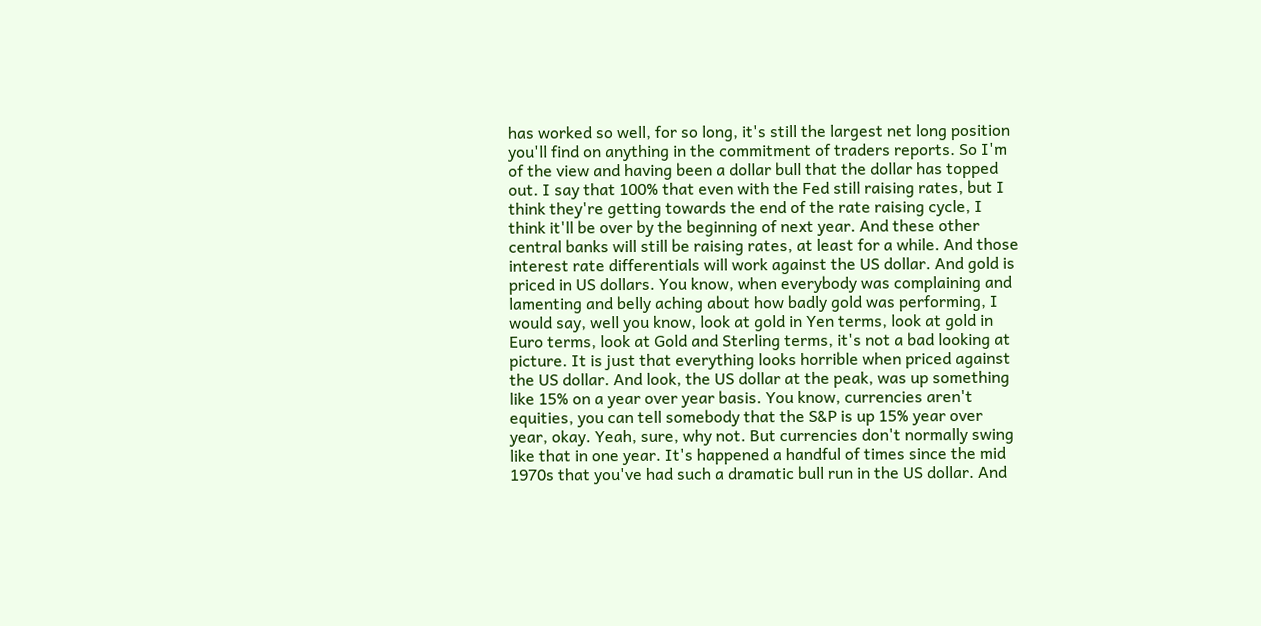has worked so well, for so long, it's still the largest net long position you'll find on anything in the commitment of traders reports. So I'm of the view and having been a dollar bull that the dollar has topped out. I say that 100% that even with the Fed still raising rates, but I think they're getting towards the end of the rate raising cycle, I think it'll be over by the beginning of next year. And these other central banks will still be raising rates, at least for a while. And those interest rate differentials will work against the US dollar. And gold is priced in US dollars. You know, when everybody was complaining and lamenting and belly aching about how badly gold was performing, I would say, well you know, look at gold in Yen terms, look at gold in Euro terms, look at Gold and Sterling terms, it's not a bad looking at picture. It is just that everything looks horrible when priced against the US dollar. And look, the US dollar at the peak, was up something like 15% on a year over year basis. You know, currencies aren't equities, you can tell somebody that the S&P is up 15% year over year, okay. Yeah, sure, why not. But currencies don't normally swing like that in one year. It's happened a handful of times since the mid 1970s that you've had such a dramatic bull run in the US dollar. And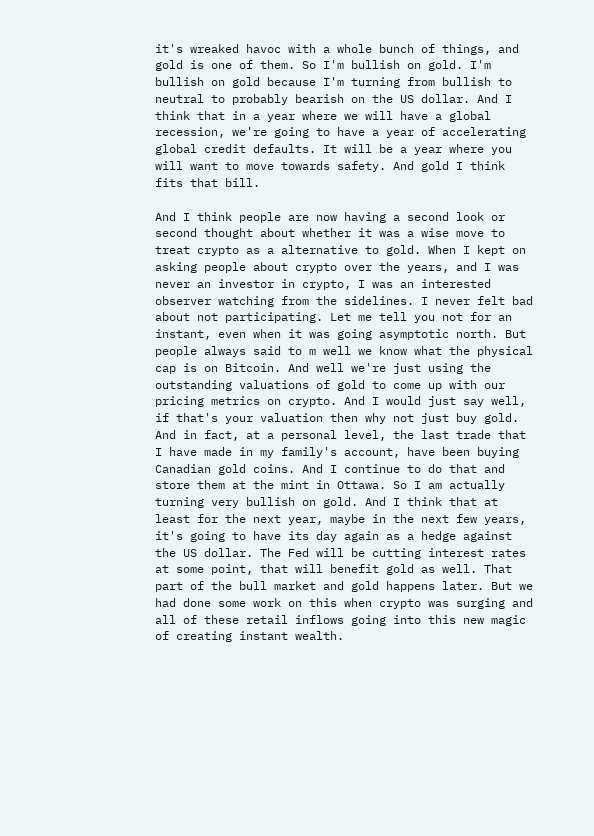it's wreaked havoc with a whole bunch of things, and gold is one of them. So I'm bullish on gold. I'm bullish on gold because I'm turning from bullish to neutral to probably bearish on the US dollar. And I think that in a year where we will have a global recession, we're going to have a year of accelerating global credit defaults. It will be a year where you will want to move towards safety. And gold I think fits that bill.

And I think people are now having a second look or second thought about whether it was a wise move to treat crypto as a alternative to gold. When I kept on asking people about crypto over the years, and I was never an investor in crypto, I was an interested observer watching from the sidelines. I never felt bad about not participating. Let me tell you not for an instant, even when it was going asymptotic north. But people always said to m well we know what the physical cap is on Bitcoin. And well we're just using the outstanding valuations of gold to come up with our pricing metrics on crypto. And I would just say well, if that's your valuation then why not just buy gold. And in fact, at a personal level, the last trade that I have made in my family's account, have been buying Canadian gold coins. And I continue to do that and store them at the mint in Ottawa. So I am actually turning very bullish on gold. And I think that at least for the next year, maybe in the next few years, it's going to have its day again as a hedge against the US dollar. The Fed will be cutting interest rates at some point, that will benefit gold as well. That part of the bull market and gold happens later. But we had done some work on this when crypto was surging and all of these retail inflows going into this new magic of creating instant wealth.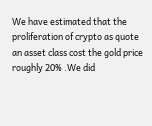We have estimated that the proliferation of crypto as quote an asset class cost the gold price roughly 20% .We did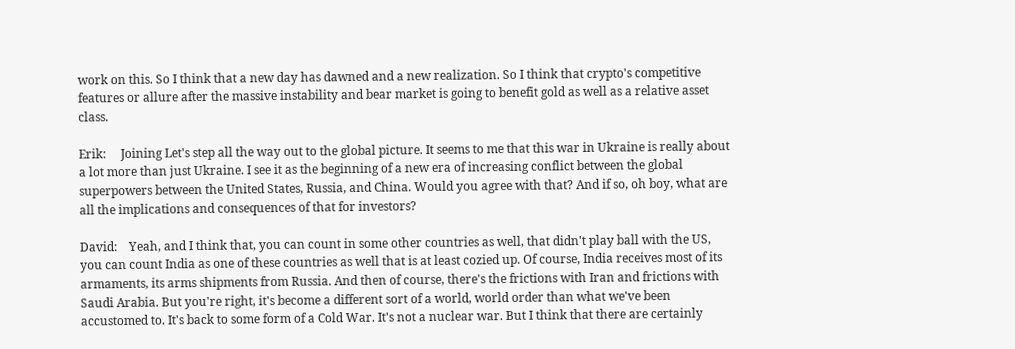work on this. So I think that a new day has dawned and a new realization. So I think that crypto's competitive features or allure after the massive instability and bear market is going to benefit gold as well as a relative asset class.

Erik:     Joining Let's step all the way out to the global picture. It seems to me that this war in Ukraine is really about a lot more than just Ukraine. I see it as the beginning of a new era of increasing conflict between the global superpowers between the United States, Russia, and China. Would you agree with that? And if so, oh boy, what are all the implications and consequences of that for investors?

David:    Yeah, and I think that, you can count in some other countries as well, that didn't play ball with the US, you can count India as one of these countries as well that is at least cozied up. Of course, India receives most of its armaments, its arms shipments from Russia. And then of course, there's the frictions with Iran and frictions with Saudi Arabia. But you're right, it's become a different sort of a world, world order than what we've been accustomed to. It's back to some form of a Cold War. It's not a nuclear war. But I think that there are certainly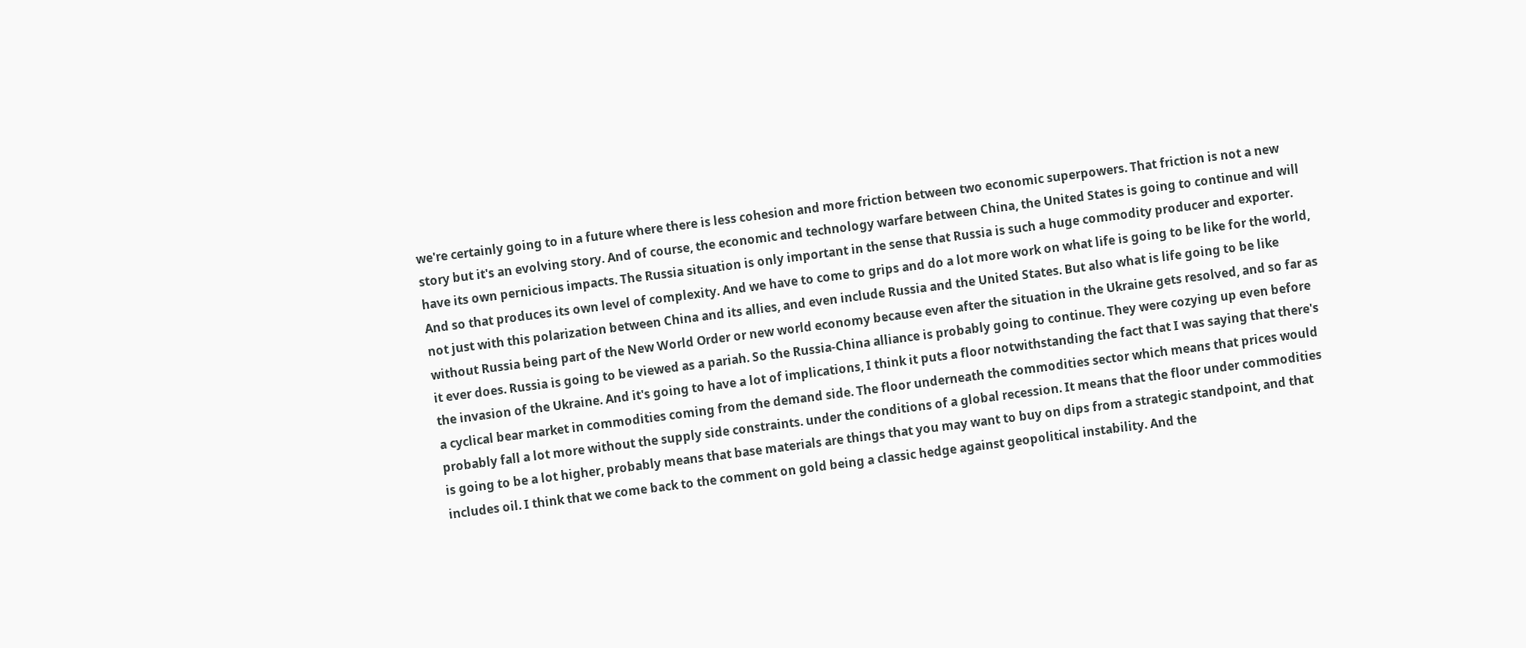we're certainly going to in a future where there is less cohesion and more friction between two economic superpowers. That friction is not a new story but it's an evolving story. And of course, the economic and technology warfare between China, the United States is going to continue and will have its own pernicious impacts. The Russia situation is only important in the sense that Russia is such a huge commodity producer and exporter. And so that produces its own level of complexity. And we have to come to grips and do a lot more work on what life is going to be like for the world, not just with this polarization between China and its allies, and even include Russia and the United States. But also what is life going to be like without Russia being part of the New World Order or new world economy because even after the situation in the Ukraine gets resolved, and so far as it ever does. Russia is going to be viewed as a pariah. So the Russia-China alliance is probably going to continue. They were cozying up even before the invasion of the Ukraine. And it's going to have a lot of implications, I think it puts a floor notwithstanding the fact that I was saying that there's a cyclical bear market in commodities coming from the demand side. The floor underneath the commodities sector which means that prices would probably fall a lot more without the supply side constraints. under the conditions of a global recession. It means that the floor under commodities is going to be a lot higher, probably means that base materials are things that you may want to buy on dips from a strategic standpoint, and that includes oil. I think that we come back to the comment on gold being a classic hedge against geopolitical instability. And the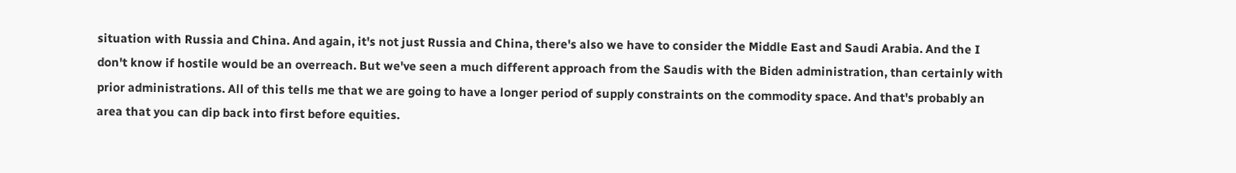situation with Russia and China. And again, it's not just Russia and China, there's also we have to consider the Middle East and Saudi Arabia. And the I don't know if hostile would be an overreach. But we've seen a much different approach from the Saudis with the Biden administration, than certainly with prior administrations. All of this tells me that we are going to have a longer period of supply constraints on the commodity space. And that's probably an area that you can dip back into first before equities.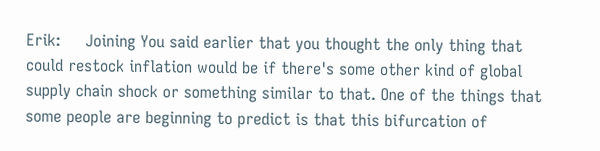Erik:     Joining You said earlier that you thought the only thing that could restock inflation would be if there's some other kind of global supply chain shock or something similar to that. One of the things that some people are beginning to predict is that this bifurcation of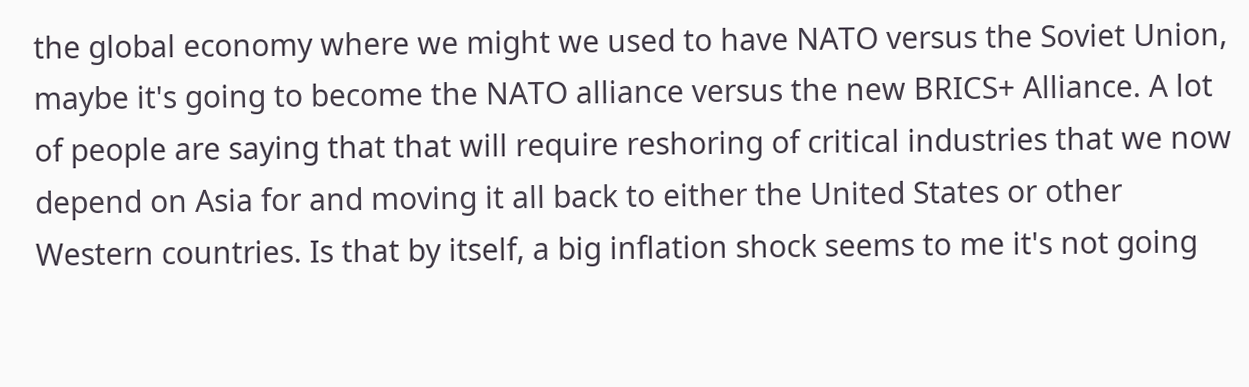the global economy where we might we used to have NATO versus the Soviet Union, maybe it's going to become the NATO alliance versus the new BRICS+ Alliance. A lot of people are saying that that will require reshoring of critical industries that we now depend on Asia for and moving it all back to either the United States or other Western countries. Is that by itself, a big inflation shock seems to me it's not going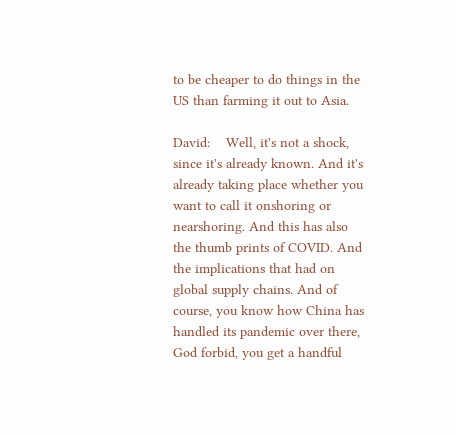to be cheaper to do things in the US than farming it out to Asia.

David:    Well, it's not a shock, since it's already known. And it's already taking place whether you want to call it onshoring or nearshoring. And this has also the thumb prints of COVID. And the implications that had on global supply chains. And of course, you know how China has handled its pandemic over there, God forbid, you get a handful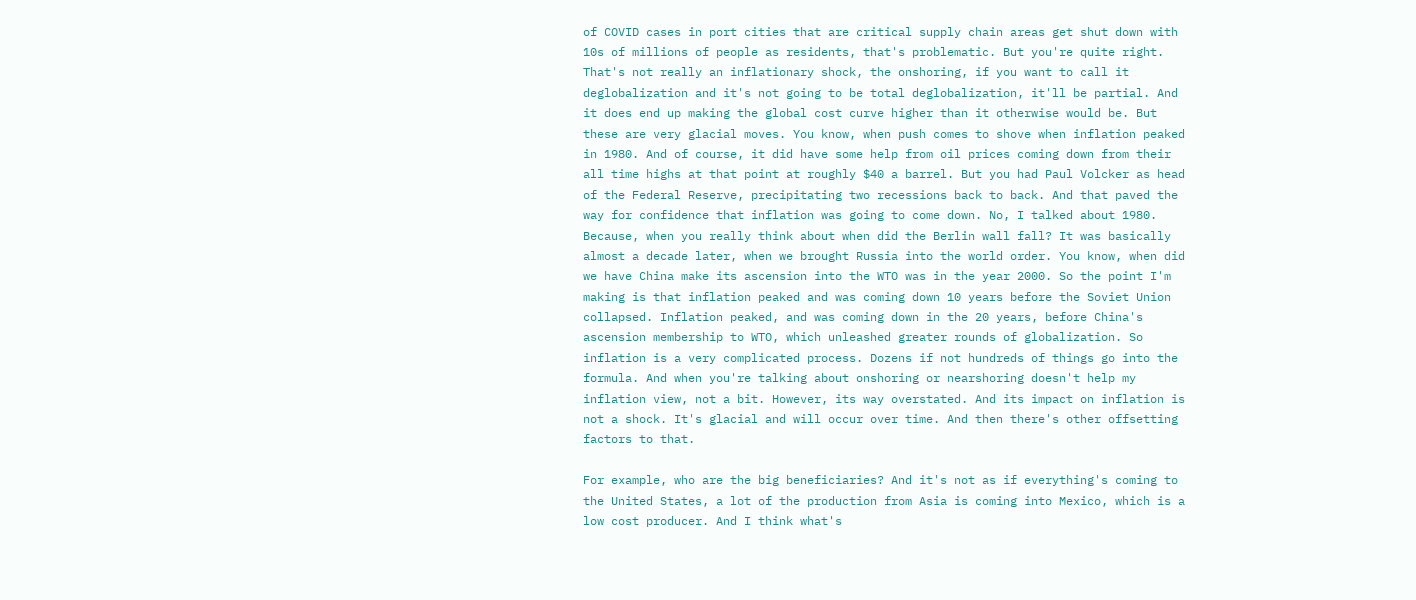of COVID cases in port cities that are critical supply chain areas get shut down with 10s of millions of people as residents, that's problematic. But you're quite right. That's not really an inflationary shock, the onshoring, if you want to call it deglobalization and it's not going to be total deglobalization, it'll be partial. And it does end up making the global cost curve higher than it otherwise would be. But these are very glacial moves. You know, when push comes to shove when inflation peaked in 1980. And of course, it did have some help from oil prices coming down from their all time highs at that point at roughly $40 a barrel. But you had Paul Volcker as head of the Federal Reserve, precipitating two recessions back to back. And that paved the way for confidence that inflation was going to come down. No, I talked about 1980. Because, when you really think about when did the Berlin wall fall? It was basically almost a decade later, when we brought Russia into the world order. You know, when did we have China make its ascension into the WTO was in the year 2000. So the point I'm making is that inflation peaked and was coming down 10 years before the Soviet Union collapsed. Inflation peaked, and was coming down in the 20 years, before China's ascension membership to WTO, which unleashed greater rounds of globalization. So inflation is a very complicated process. Dozens if not hundreds of things go into the formula. And when you're talking about onshoring or nearshoring doesn't help my inflation view, not a bit. However, its way overstated. And its impact on inflation is not a shock. It's glacial and will occur over time. And then there's other offsetting factors to that.

For example, who are the big beneficiaries? And it's not as if everything's coming to the United States, a lot of the production from Asia is coming into Mexico, which is a low cost producer. And I think what's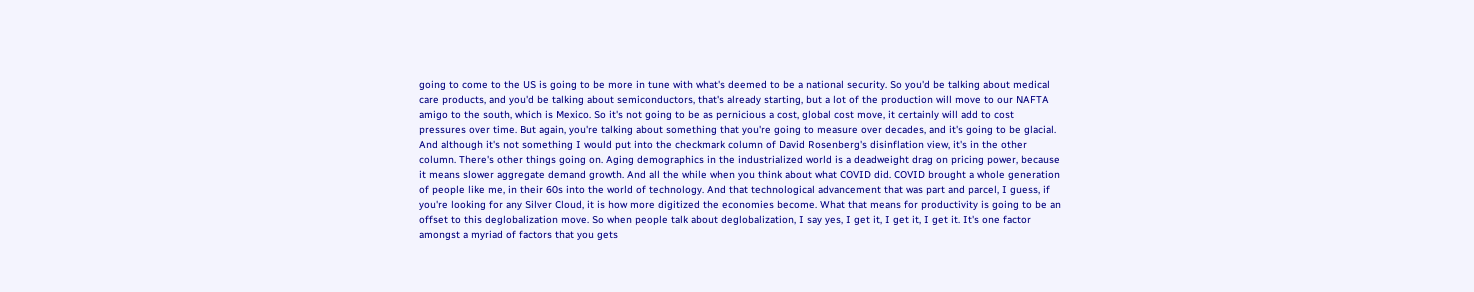going to come to the US is going to be more in tune with what's deemed to be a national security. So you'd be talking about medical care products, and you'd be talking about semiconductors, that's already starting, but a lot of the production will move to our NAFTA amigo to the south, which is Mexico. So it's not going to be as pernicious a cost, global cost move, it certainly will add to cost pressures over time. But again, you're talking about something that you're going to measure over decades, and it's going to be glacial. And although it's not something I would put into the checkmark column of David Rosenberg's disinflation view, it's in the other column. There's other things going on. Aging demographics in the industrialized world is a deadweight drag on pricing power, because it means slower aggregate demand growth. And all the while when you think about what COVID did. COVID brought a whole generation of people like me, in their 60s into the world of technology. And that technological advancement that was part and parcel, I guess, if you're looking for any Silver Cloud, it is how more digitized the economies become. What that means for productivity is going to be an offset to this deglobalization move. So when people talk about deglobalization, I say yes, I get it, I get it, I get it. It's one factor amongst a myriad of factors that you gets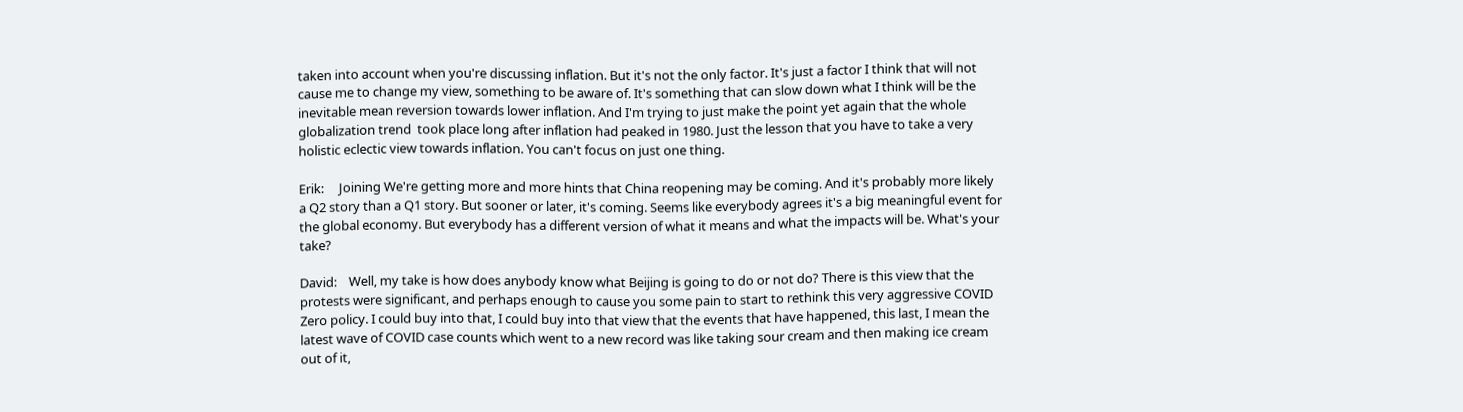taken into account when you're discussing inflation. But it's not the only factor. It's just a factor I think that will not cause me to change my view, something to be aware of. It's something that can slow down what I think will be the inevitable mean reversion towards lower inflation. And I'm trying to just make the point yet again that the whole globalization trend  took place long after inflation had peaked in 1980. Just the lesson that you have to take a very holistic eclectic view towards inflation. You can't focus on just one thing.

Erik:     Joining We're getting more and more hints that China reopening may be coming. And it's probably more likely a Q2 story than a Q1 story. But sooner or later, it's coming. Seems like everybody agrees it's a big meaningful event for the global economy. But everybody has a different version of what it means and what the impacts will be. What's your take?

David:    Well, my take is how does anybody know what Beijing is going to do or not do? There is this view that the protests were significant, and perhaps enough to cause you some pain to start to rethink this very aggressive COVID Zero policy. I could buy into that, I could buy into that view that the events that have happened, this last, I mean the latest wave of COVID case counts which went to a new record was like taking sour cream and then making ice cream out of it,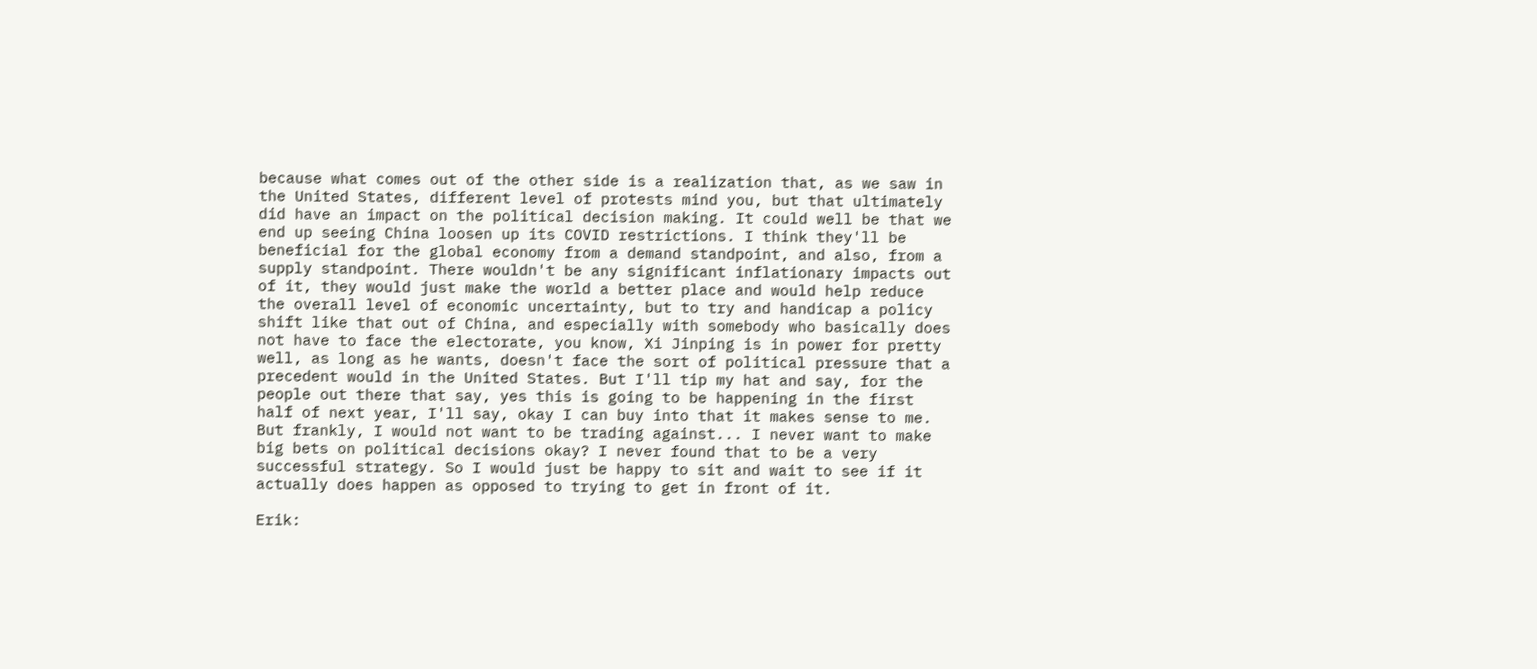because what comes out of the other side is a realization that, as we saw in the United States, different level of protests mind you, but that ultimately did have an impact on the political decision making. It could well be that we end up seeing China loosen up its COVID restrictions. I think they'll be beneficial for the global economy from a demand standpoint, and also, from a supply standpoint. There wouldn't be any significant inflationary impacts out of it, they would just make the world a better place and would help reduce the overall level of economic uncertainty, but to try and handicap a policy shift like that out of China, and especially with somebody who basically does not have to face the electorate, you know, Xi Jinping is in power for pretty well, as long as he wants, doesn't face the sort of political pressure that a precedent would in the United States. But I'll tip my hat and say, for the people out there that say, yes this is going to be happening in the first half of next year, I'll say, okay I can buy into that it makes sense to me. But frankly, I would not want to be trading against... I never want to make big bets on political decisions okay? I never found that to be a very successful strategy. So I would just be happy to sit and wait to see if it actually does happen as opposed to trying to get in front of it.

Erik: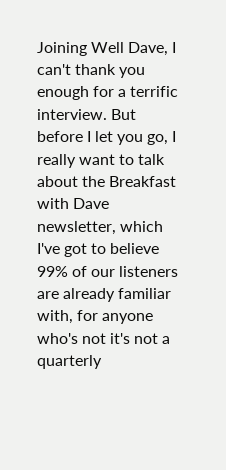Joining Well Dave, I can't thank you enough for a terrific interview. But before I let you go, I really want to talk about the Breakfast with Dave newsletter, which I've got to believe 99% of our listeners are already familiar with, for anyone who's not it's not a quarterly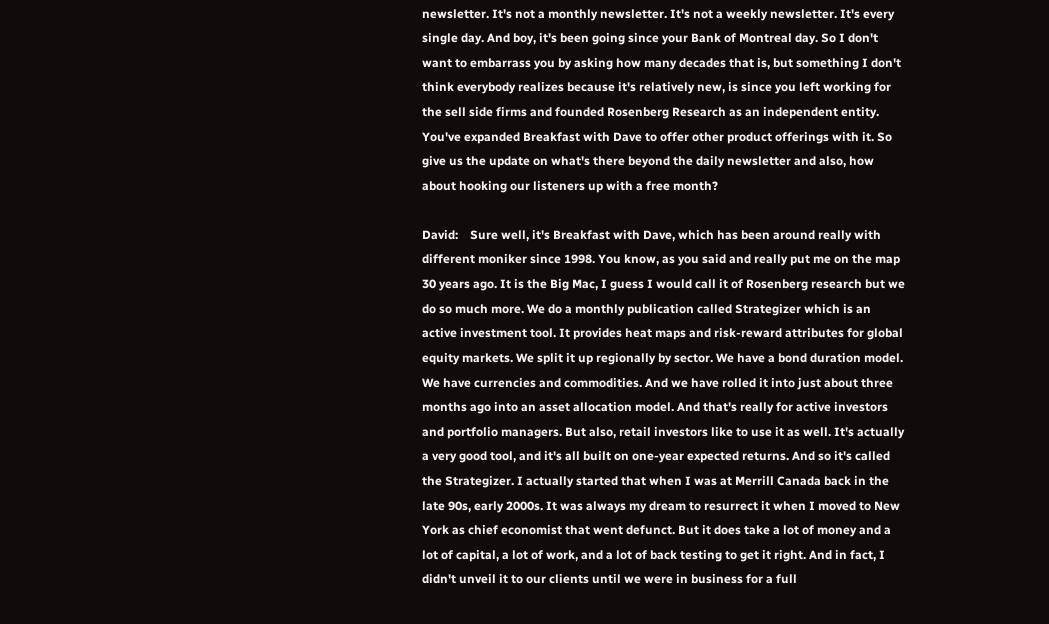newsletter. It's not a monthly newsletter. It's not a weekly newsletter. It's every single day. And boy, it's been going since your Bank of Montreal day. So I don't want to embarrass you by asking how many decades that is, but something I don't think everybody realizes because it's relatively new, is since you left working for the sell side firms and founded Rosenberg Research as an independent entity. You've expanded Breakfast with Dave to offer other product offerings with it. So give us the update on what's there beyond the daily newsletter and also, how about hooking our listeners up with a free month?

David:    Sure well, it's Breakfast with Dave, which has been around really with different moniker since 1998. You know, as you said and really put me on the map 30 years ago. It is the Big Mac, I guess I would call it of Rosenberg research but we do so much more. We do a monthly publication called Strategizer which is an active investment tool. It provides heat maps and risk-reward attributes for global equity markets. We split it up regionally by sector. We have a bond duration model. We have currencies and commodities. And we have rolled it into just about three months ago into an asset allocation model. And that's really for active investors and portfolio managers. But also, retail investors like to use it as well. It's actually a very good tool, and it's all built on one-year expected returns. And so it's called the Strategizer. I actually started that when I was at Merrill Canada back in the late 90s, early 2000s. It was always my dream to resurrect it when I moved to New York as chief economist that went defunct. But it does take a lot of money and a lot of capital, a lot of work, and a lot of back testing to get it right. And in fact, I didn't unveil it to our clients until we were in business for a full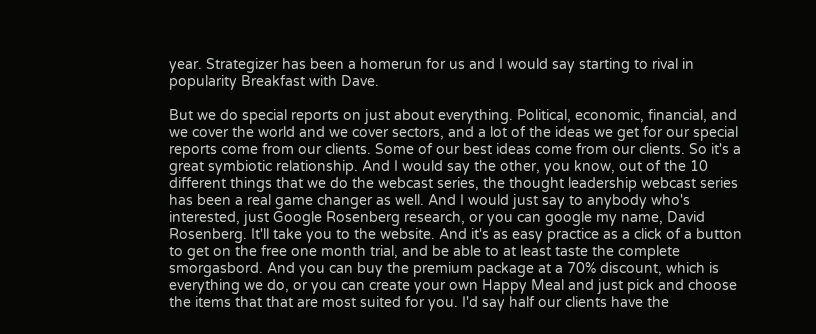year. Strategizer has been a homerun for us and I would say starting to rival in popularity Breakfast with Dave.

But we do special reports on just about everything. Political, economic, financial, and we cover the world and we cover sectors, and a lot of the ideas we get for our special reports come from our clients. Some of our best ideas come from our clients. So it's a great symbiotic relationship. And I would say the other, you know, out of the 10 different things that we do the webcast series, the thought leadership webcast series has been a real game changer as well. And I would just say to anybody who's interested, just Google Rosenberg research, or you can google my name, David Rosenberg. It'll take you to the website. And it's as easy practice as a click of a button to get on the free one month trial, and be able to at least taste the complete smorgasbord. And you can buy the premium package at a 70% discount, which is everything we do, or you can create your own Happy Meal and just pick and choose the items that that are most suited for you. I'd say half our clients have the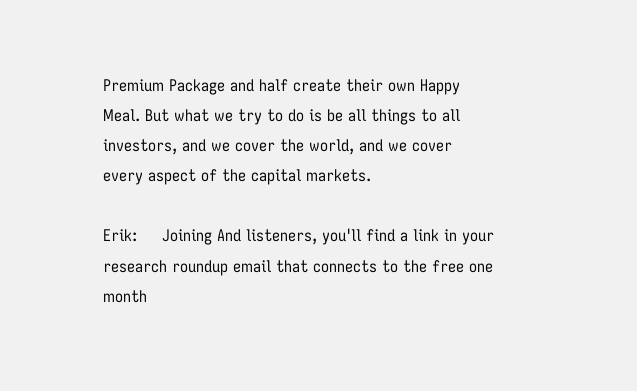Premium Package and half create their own Happy Meal. But what we try to do is be all things to all investors, and we cover the world, and we cover every aspect of the capital markets.

Erik:     Joining And listeners, you'll find a link in your research roundup email that connects to the free one month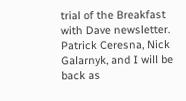trial of the Breakfast with Dave newsletter. Patrick Ceresna, Nick Galarnyk, and I will be back as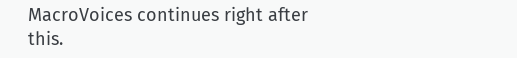MacroVoices continues right after this.